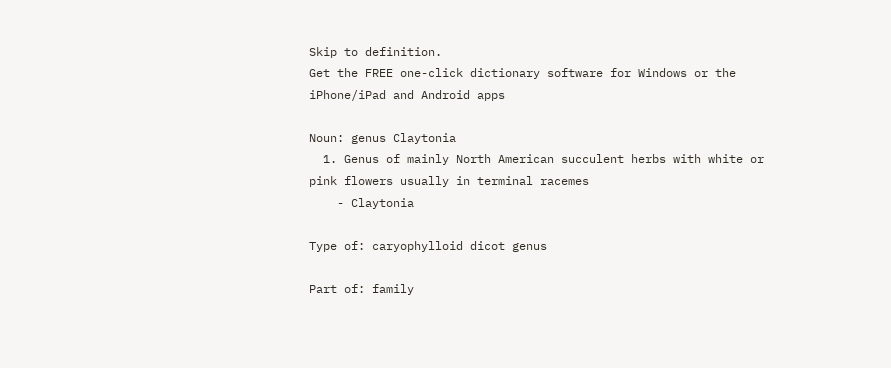Skip to definition.
Get the FREE one-click dictionary software for Windows or the iPhone/iPad and Android apps

Noun: genus Claytonia
  1. Genus of mainly North American succulent herbs with white or pink flowers usually in terminal racemes
    - Claytonia

Type of: caryophylloid dicot genus

Part of: family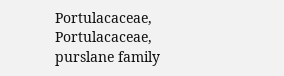Portulacaceae, Portulacaceae, purslane family